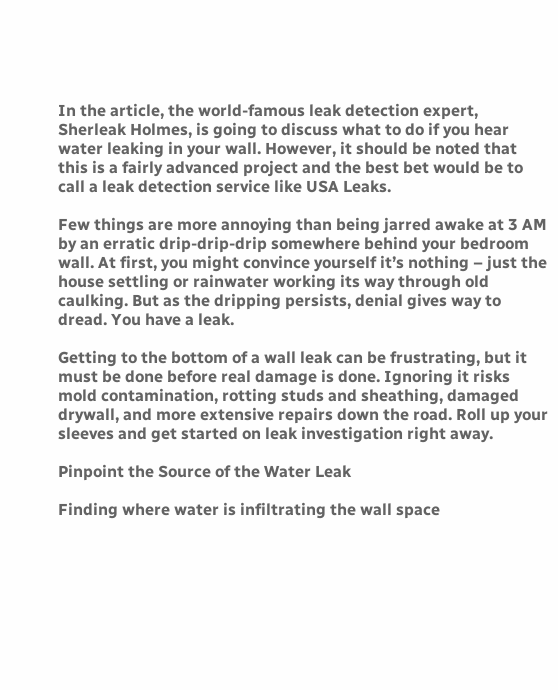In the article, the world-famous leak detection expert, Sherleak Holmes, is going to discuss what to do if you hear water leaking in your wall. However, it should be noted that this is a fairly advanced project and the best bet would be to call a leak detection service like USA Leaks.

Few things are more annoying than being jarred awake at 3 AM by an erratic drip-drip-drip somewhere behind your bedroom wall. At first, you might convince yourself it’s nothing – just the house settling or rainwater working its way through old caulking. But as the dripping persists, denial gives way to dread. You have a leak.

Getting to the bottom of a wall leak can be frustrating, but it must be done before real damage is done. Ignoring it risks mold contamination, rotting studs and sheathing, damaged drywall, and more extensive repairs down the road. Roll up your sleeves and get started on leak investigation right away.

Pinpoint the Source of the Water Leak

Finding where water is infiltrating the wall space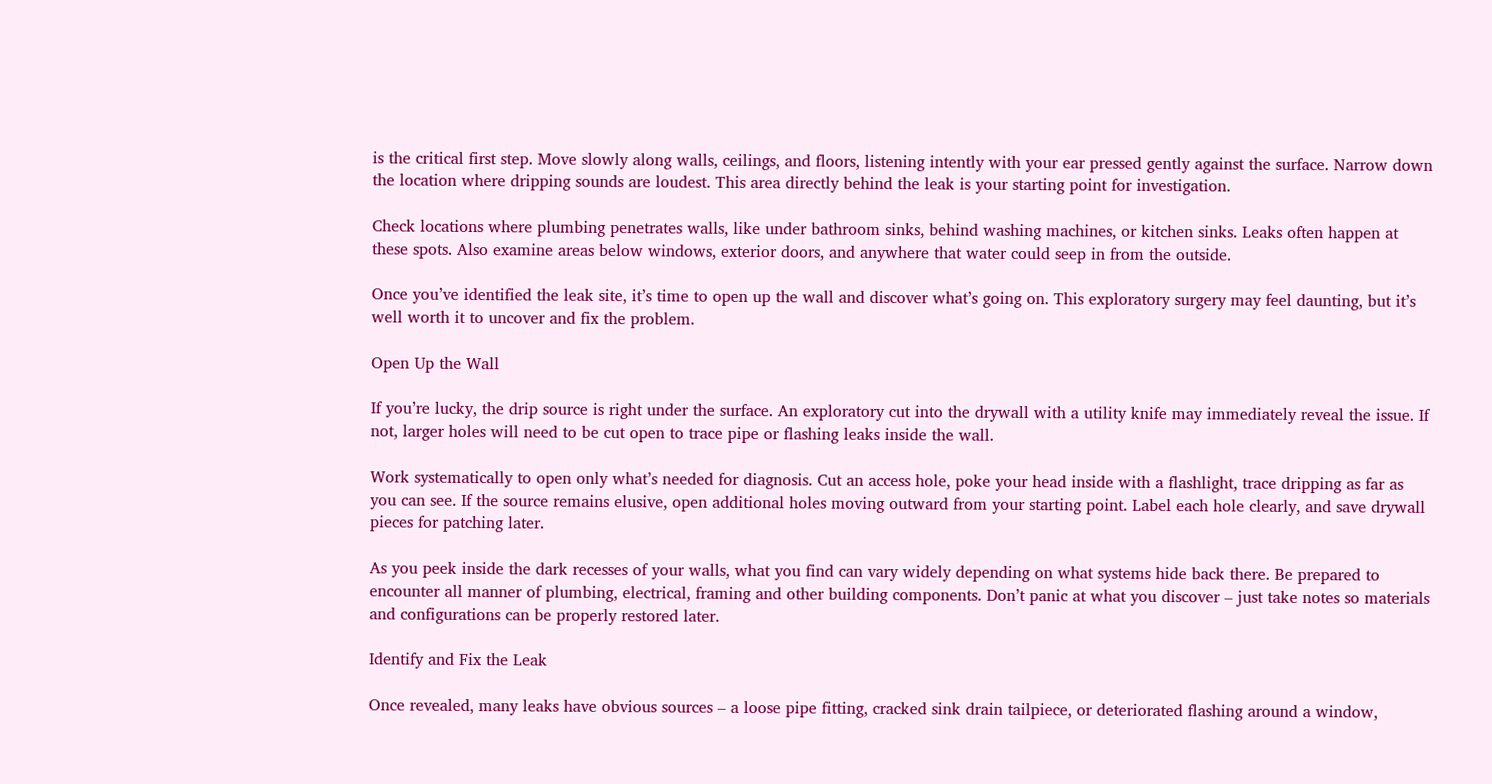is the critical first step. Move slowly along walls, ceilings, and floors, listening intently with your ear pressed gently against the surface. Narrow down the location where dripping sounds are loudest. This area directly behind the leak is your starting point for investigation.

Check locations where plumbing penetrates walls, like under bathroom sinks, behind washing machines, or kitchen sinks. Leaks often happen at these spots. Also examine areas below windows, exterior doors, and anywhere that water could seep in from the outside.

Once you’ve identified the leak site, it’s time to open up the wall and discover what’s going on. This exploratory surgery may feel daunting, but it’s well worth it to uncover and fix the problem.

Open Up the Wall

If you’re lucky, the drip source is right under the surface. An exploratory cut into the drywall with a utility knife may immediately reveal the issue. If not, larger holes will need to be cut open to trace pipe or flashing leaks inside the wall.

Work systematically to open only what’s needed for diagnosis. Cut an access hole, poke your head inside with a flashlight, trace dripping as far as you can see. If the source remains elusive, open additional holes moving outward from your starting point. Label each hole clearly, and save drywall pieces for patching later.

As you peek inside the dark recesses of your walls, what you find can vary widely depending on what systems hide back there. Be prepared to encounter all manner of plumbing, electrical, framing and other building components. Don’t panic at what you discover – just take notes so materials and configurations can be properly restored later.

Identify and Fix the Leak

Once revealed, many leaks have obvious sources – a loose pipe fitting, cracked sink drain tailpiece, or deteriorated flashing around a window,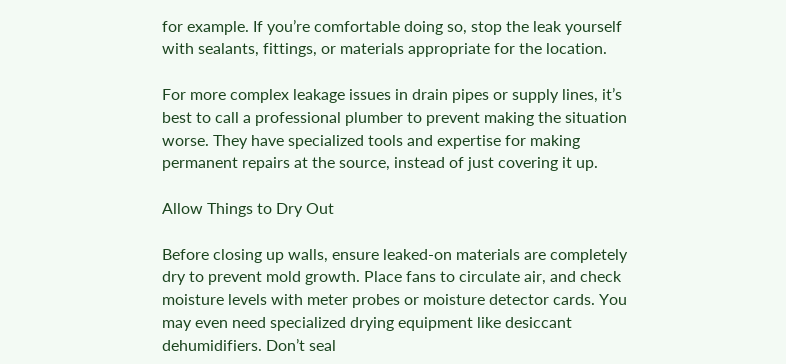for example. If you’re comfortable doing so, stop the leak yourself with sealants, fittings, or materials appropriate for the location.

For more complex leakage issues in drain pipes or supply lines, it’s best to call a professional plumber to prevent making the situation worse. They have specialized tools and expertise for making permanent repairs at the source, instead of just covering it up.

Allow Things to Dry Out

Before closing up walls, ensure leaked-on materials are completely dry to prevent mold growth. Place fans to circulate air, and check moisture levels with meter probes or moisture detector cards. You may even need specialized drying equipment like desiccant dehumidifiers. Don’t seal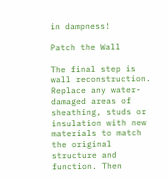in dampness!

Patch the Wall

The final step is wall reconstruction. Replace any water-damaged areas of sheathing, studs or insulation with new materials to match the original structure and function. Then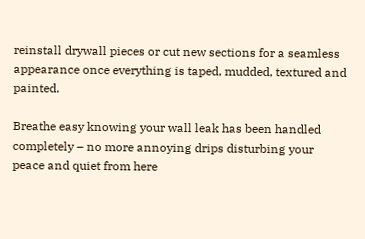reinstall drywall pieces or cut new sections for a seamless appearance once everything is taped, mudded, textured and painted.

Breathe easy knowing your wall leak has been handled completely – no more annoying drips disturbing your peace and quiet from here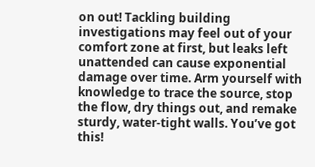on out! Tackling building investigations may feel out of your comfort zone at first, but leaks left unattended can cause exponential damage over time. Arm yourself with knowledge to trace the source, stop the flow, dry things out, and remake sturdy, water-tight walls. You’ve got this!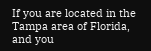If you are located in the Tampa area of Florida, and you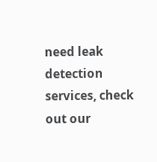need leak detection services, check out our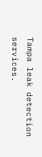Tampa leak detection services.